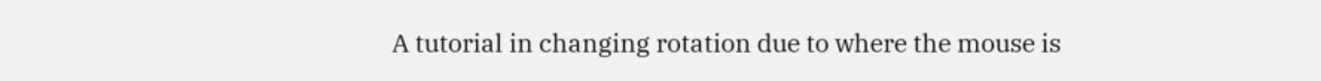A tutorial in changing rotation due to where the mouse is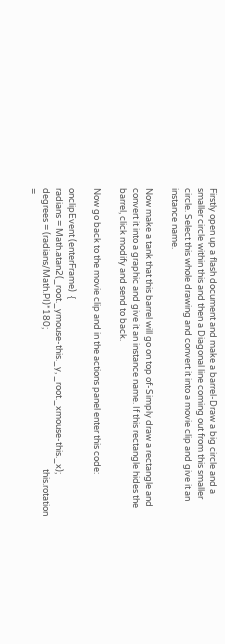Firstly open up a flash document and make a barrel-Draw a big circle and a smaller circle within this and then a Diagonal line coming out from this smaller circle. Select this whole drawing and convert it into a movie clip and give it an instance name.

Now make a tank that this barrel will go on top of-Simply draw a rectangle and convert it into a graphic and give it an instance name. If this rectangle hides the barrel, click modify and send to back.

Now go back to the movie clip and in the actions panel enter this code:

onclipEvent (enterFrame)  {                                                                                                radians = Math.atan2(_root._ymouse-this._y, _root._xmouse-this._x);                degrees = (radians/Math.PI)*180;                                                                      this.rotation =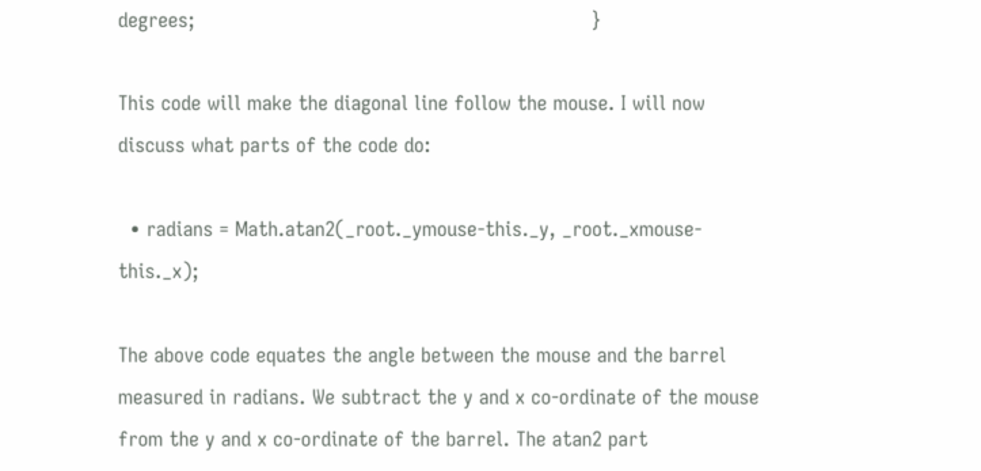degrees;                                                                  }

This code will make the diagonal line follow the mouse. I will now discuss what parts of the code do:

  • radians = Math.atan2(_root._ymouse-this._y, _root._xmouse-this._x);

The above code equates the angle between the mouse and the barrel measured in radians. We subtract the y and x co-ordinate of the mouse from the y and x co-ordinate of the barrel. The atan2 part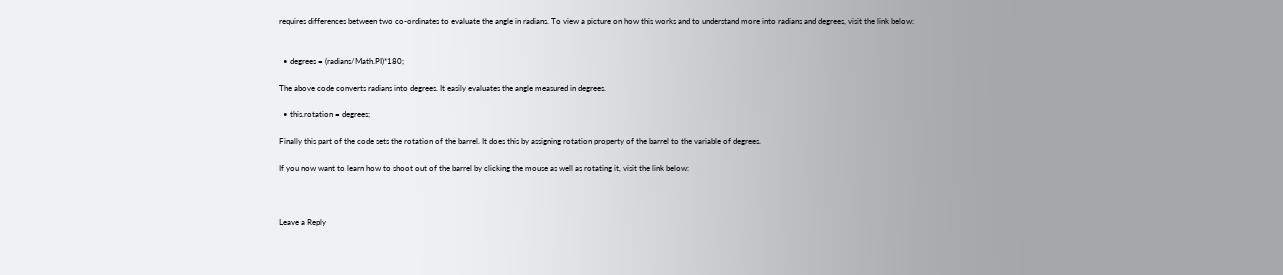requires differences between two co-ordinates to evaluate the angle in radians. To view a picture on how this works and to understand more into radians and degrees, visit the link below:


  • degrees = (radians/Math.PI)*180;

The above code converts radians into degrees. It easily evaluates the angle measured in degrees.

  • this.rotation = degrees;

Finally this part of the code sets the rotation of the barrel. It does this by assigning rotation property of the barrel to the variable of degrees.

If you now want to learn how to shoot out of the barrel by clicking the mouse as well as rotating it, visit the link below:



Leave a Reply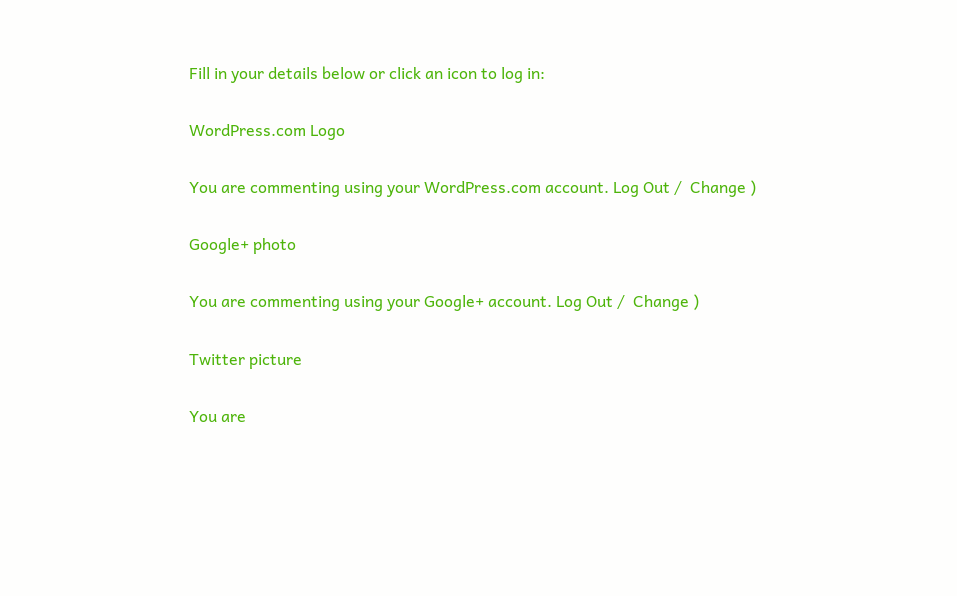Fill in your details below or click an icon to log in:

WordPress.com Logo

You are commenting using your WordPress.com account. Log Out /  Change )

Google+ photo

You are commenting using your Google+ account. Log Out /  Change )

Twitter picture

You are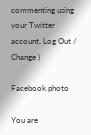commenting using your Twitter account. Log Out /  Change )

Facebook photo

You are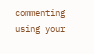commenting using your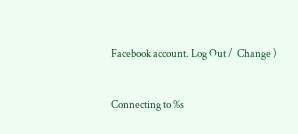Facebook account. Log Out /  Change )


Connecting to %s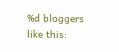%d bloggers like this: